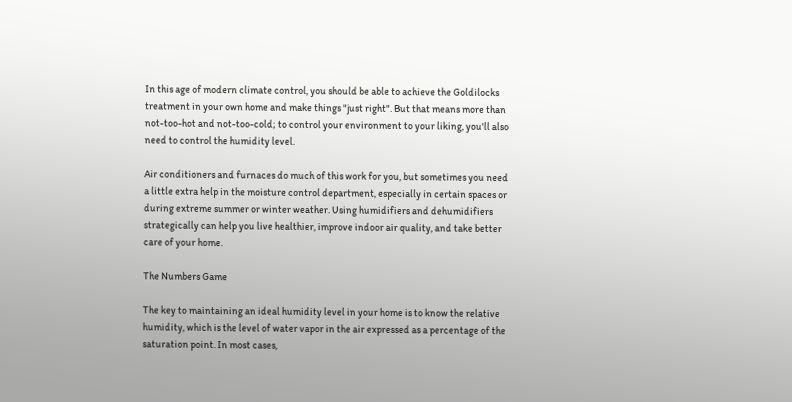In this age of modern climate control, you should be able to achieve the Goldilocks treatment in your own home and make things "just right". But that means more than not-too-hot and not-too-cold; to control your environment to your liking, you'll also need to control the humidity level.

Air conditioners and furnaces do much of this work for you, but sometimes you need a little extra help in the moisture control department, especially in certain spaces or during extreme summer or winter weather. Using humidifiers and dehumidifiers strategically can help you live healthier, improve indoor air quality, and take better care of your home.

The Numbers Game

The key to maintaining an ideal humidity level in your home is to know the relative humidity, which is the level of water vapor in the air expressed as a percentage of the saturation point. In most cases,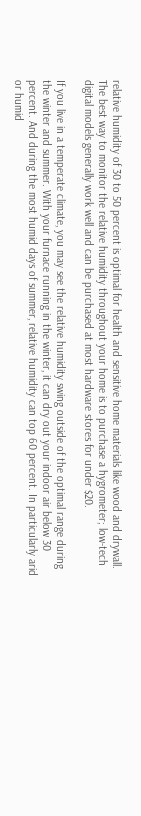relative humidity of 30 to 50 percent is optimal for health and sensitive home materials like wood and drywall. The best way to monitor the relative humidity throughout your home is to purchase a hygrometer; low-tech digital models generally work well and can be purchased at most hardware stores for under $20.

If you live in a temperate climate, you may see the relative humidity swing outside of the optimal range during the winter and summer. With your furnace running in the winter, it can dry out your indoor air below 30 percent. And during the most humid days of summer, relative humidity can top 60 percent. In particularly arid or humid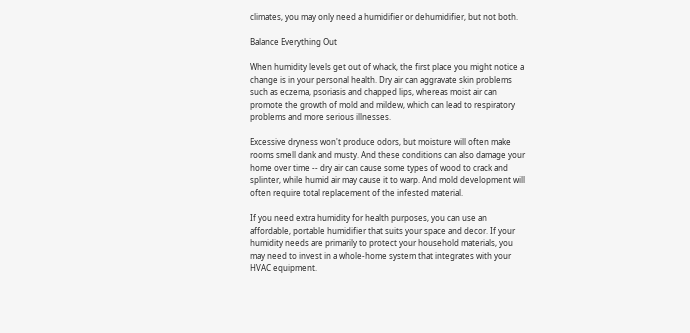climates, you may only need a humidifier or dehumidifier, but not both.

Balance Everything Out

When humidity levels get out of whack, the first place you might notice a change is in your personal health. Dry air can aggravate skin problems such as eczema, psoriasis and chapped lips, whereas moist air can promote the growth of mold and mildew, which can lead to respiratory problems and more serious illnesses.

Excessive dryness won't produce odors, but moisture will often make rooms smell dank and musty. And these conditions can also damage your home over time -- dry air can cause some types of wood to crack and splinter, while humid air may cause it to warp. And mold development will often require total replacement of the infested material.

If you need extra humidity for health purposes, you can use an affordable, portable humidifier that suits your space and decor. If your humidity needs are primarily to protect your household materials, you may need to invest in a whole-home system that integrates with your HVAC equipment.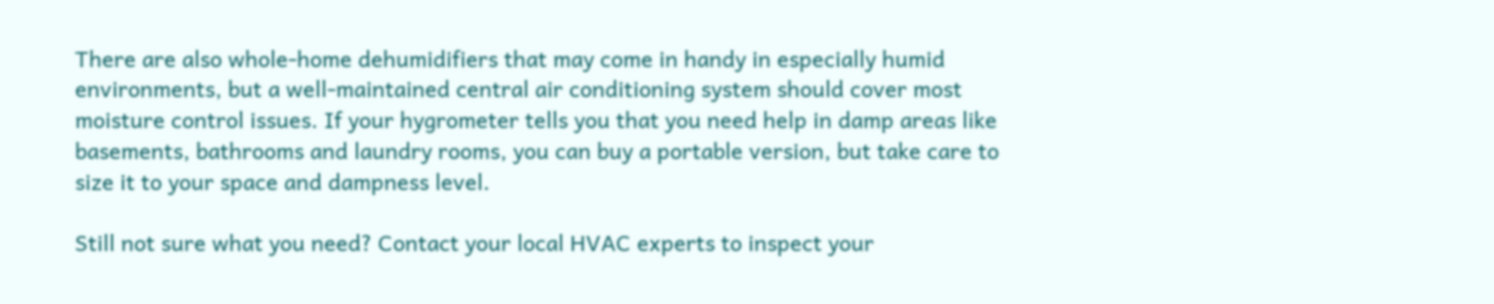There are also whole-home dehumidifiers that may come in handy in especially humid environments, but a well-maintained central air conditioning system should cover most moisture control issues. If your hygrometer tells you that you need help in damp areas like basements, bathrooms and laundry rooms, you can buy a portable version, but take care to size it to your space and dampness level.

Still not sure what you need? Contact your local HVAC experts to inspect your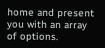home and present you with an array of options.